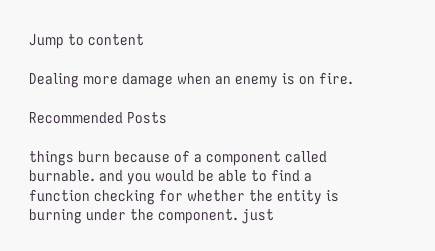Jump to content

Dealing more damage when an enemy is on fire.

Recommended Posts

things burn because of a component called burnable. and you would be able to find a function checking for whether the entity is burning under the component. just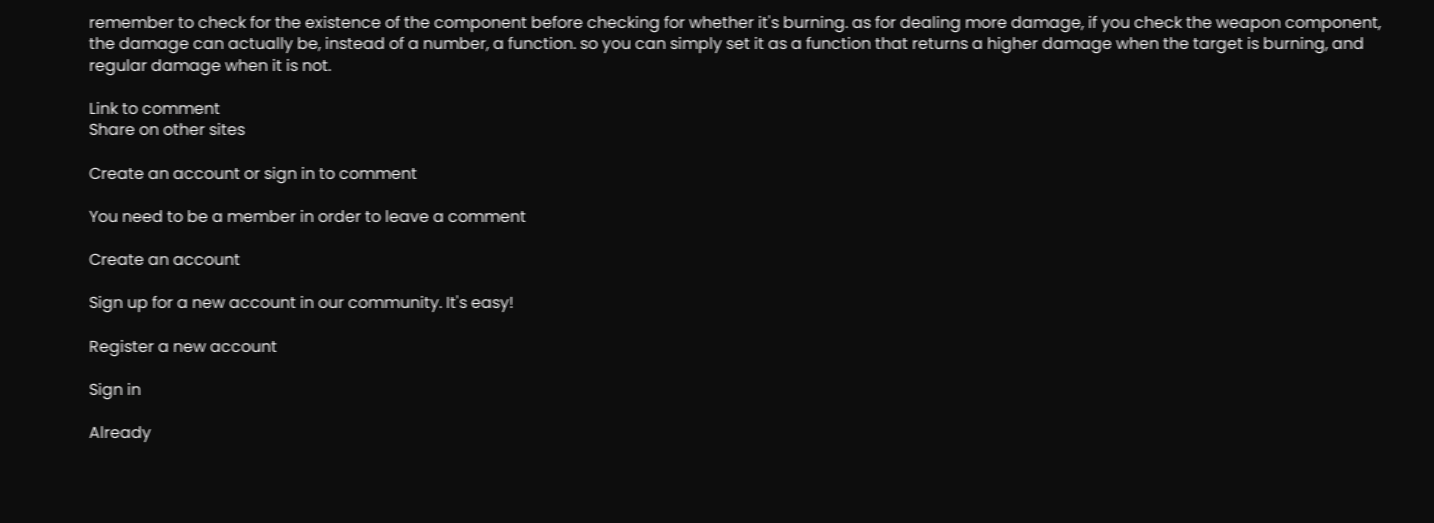remember to check for the existence of the component before checking for whether it's burning. as for dealing more damage, if you check the weapon component, the damage can actually be, instead of a number, a function. so you can simply set it as a function that returns a higher damage when the target is burning, and regular damage when it is not.

Link to comment
Share on other sites

Create an account or sign in to comment

You need to be a member in order to leave a comment

Create an account

Sign up for a new account in our community. It's easy!

Register a new account

Sign in

Already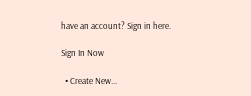have an account? Sign in here.

Sign In Now

  • Create New...